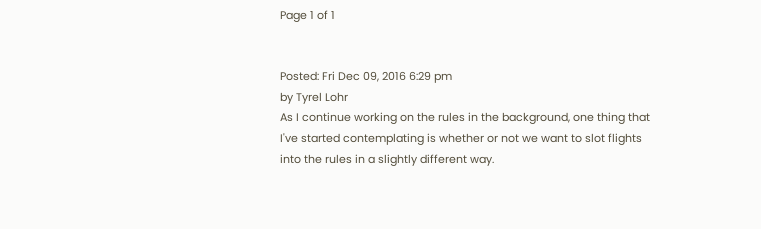Page 1 of 1


Posted: Fri Dec 09, 2016 6:29 pm
by Tyrel Lohr
As I continue working on the rules in the background, one thing that I've started contemplating is whether or not we want to slot flights into the rules in a slightly different way.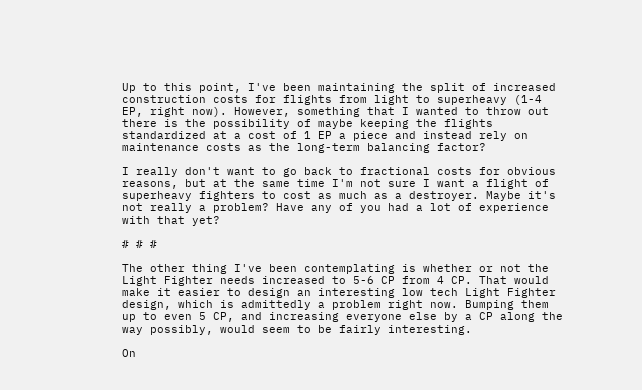Up to this point, I've been maintaining the split of increased construction costs for flights from light to superheavy (1-4 EP, right now). However, something that I wanted to throw out there is the possibility of maybe keeping the flights standardized at a cost of 1 EP a piece and instead rely on maintenance costs as the long-term balancing factor?

I really don't want to go back to fractional costs for obvious reasons, but at the same time I'm not sure I want a flight of superheavy fighters to cost as much as a destroyer. Maybe it's not really a problem? Have any of you had a lot of experience with that yet?

# # #

The other thing I've been contemplating is whether or not the Light Fighter needs increased to 5-6 CP from 4 CP. That would make it easier to design an interesting low tech Light Fighter design, which is admittedly a problem right now. Bumping them up to even 5 CP, and increasing everyone else by a CP along the way possibly, would seem to be fairly interesting.

On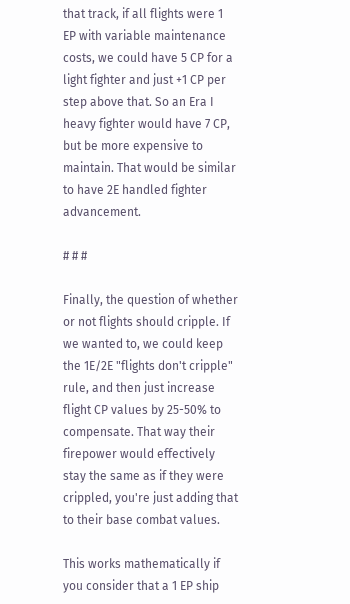that track, if all flights were 1 EP with variable maintenance costs, we could have 5 CP for a light fighter and just +1 CP per step above that. So an Era I heavy fighter would have 7 CP, but be more expensive to maintain. That would be similar to have 2E handled fighter advancement.

# # #

Finally, the question of whether or not flights should cripple. If we wanted to, we could keep the 1E/2E "flights don't cripple" rule, and then just increase flight CP values by 25-50% to compensate. That way their firepower would effectively stay the same as if they were crippled, you're just adding that to their base combat values.

This works mathematically if you consider that a 1 EP ship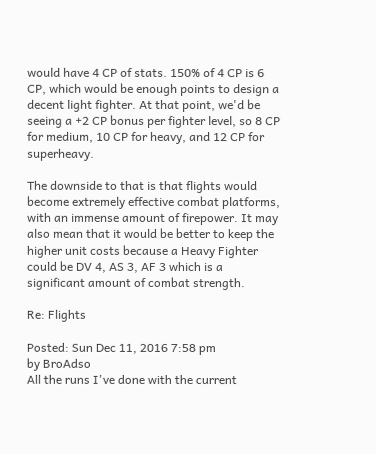would have 4 CP of stats. 150% of 4 CP is 6 CP, which would be enough points to design a decent light fighter. At that point, we'd be seeing a +2 CP bonus per fighter level, so 8 CP for medium, 10 CP for heavy, and 12 CP for superheavy.

The downside to that is that flights would become extremely effective combat platforms, with an immense amount of firepower. It may also mean that it would be better to keep the higher unit costs because a Heavy Fighter could be DV 4, AS 3, AF 3 which is a significant amount of combat strength.

Re: Flights

Posted: Sun Dec 11, 2016 7:58 pm
by BroAdso
All the runs I've done with the current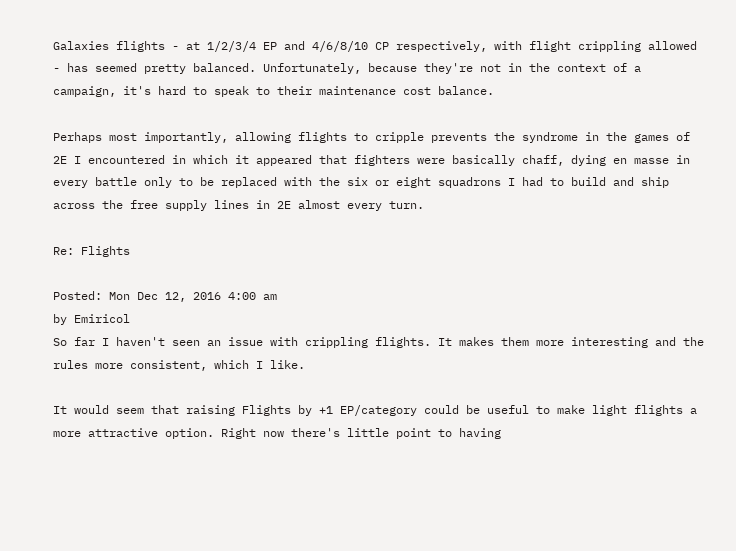Galaxies flights - at 1/2/3/4 EP and 4/6/8/10 CP respectively, with flight crippling allowed - has seemed pretty balanced. Unfortunately, because they're not in the context of a campaign, it's hard to speak to their maintenance cost balance.

Perhaps most importantly, allowing flights to cripple prevents the syndrome in the games of 2E I encountered in which it appeared that fighters were basically chaff, dying en masse in every battle only to be replaced with the six or eight squadrons I had to build and ship across the free supply lines in 2E almost every turn.

Re: Flights

Posted: Mon Dec 12, 2016 4:00 am
by Emiricol
So far I haven't seen an issue with crippling flights. It makes them more interesting and the rules more consistent, which I like.

It would seem that raising Flights by +1 EP/category could be useful to make light flights a more attractive option. Right now there's little point to having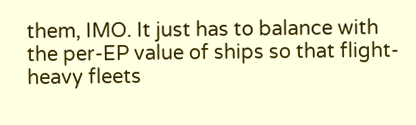them, IMO. It just has to balance with the per-EP value of ships so that flight-heavy fleets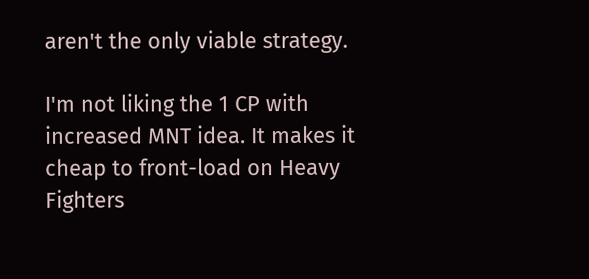aren't the only viable strategy.

I'm not liking the 1 CP with increased MNT idea. It makes it cheap to front-load on Heavy Fighters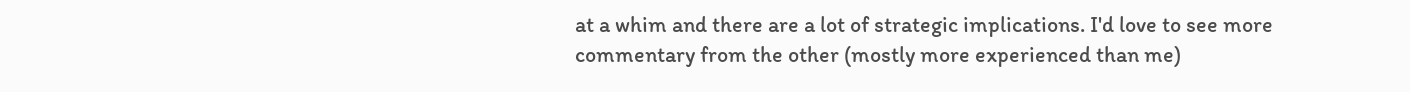at a whim and there are a lot of strategic implications. I'd love to see more commentary from the other (mostly more experienced than me)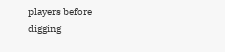players before digging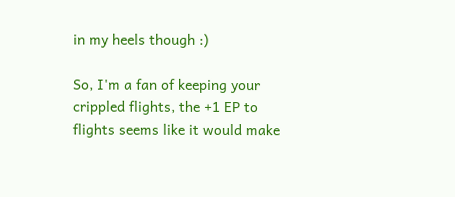in my heels though :)

So, I'm a fan of keeping your crippled flights, the +1 EP to flights seems like it would make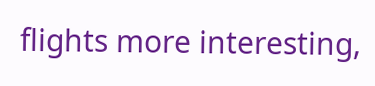flights more interesting,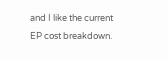and I like the current EP cost breakdown.